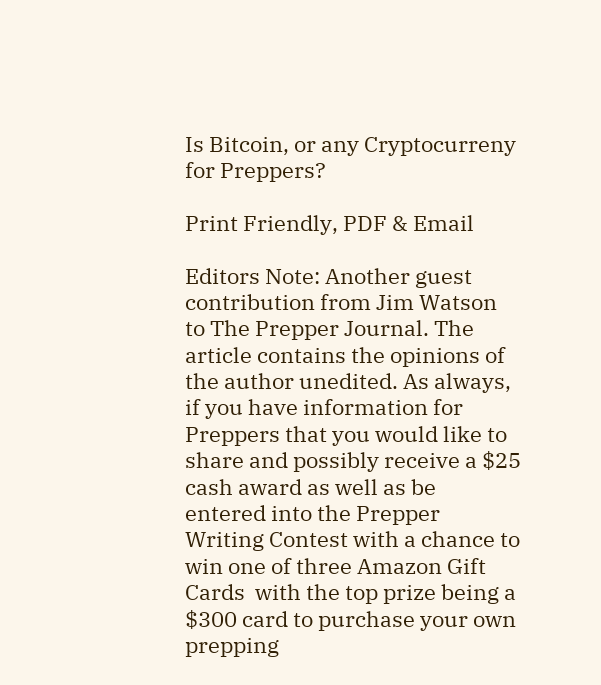Is Bitcoin, or any Cryptocurreny for Preppers?

Print Friendly, PDF & Email

Editors Note: Another guest contribution from Jim Watson to The Prepper Journal. The article contains the opinions of the author unedited. As always, if you have information for Preppers that you would like to share and possibly receive a $25 cash award as well as be entered into the Prepper Writing Contest with a chance to win one of three Amazon Gift Cards  with the top prize being a $300 card to purchase your own prepping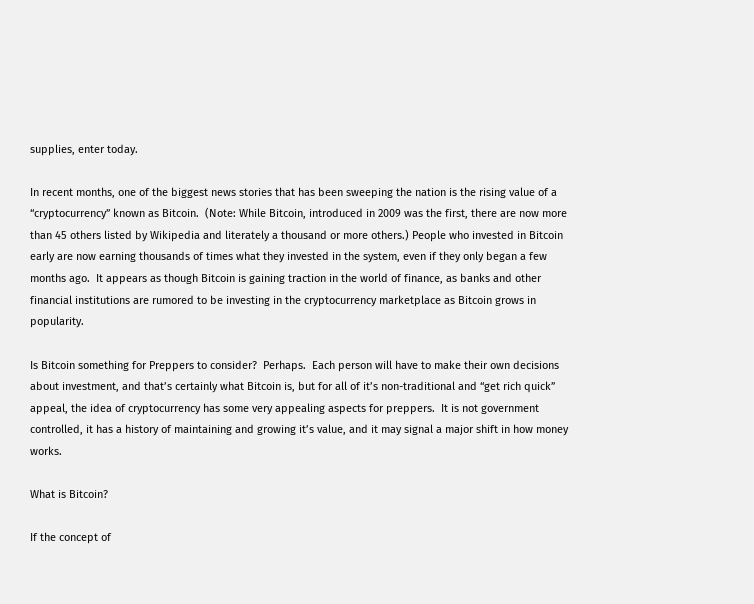supplies, enter today.

In recent months, one of the biggest news stories that has been sweeping the nation is the rising value of a “cryptocurrency” known as Bitcoin.  (Note: While Bitcoin, introduced in 2009 was the first, there are now more than 45 others listed by Wikipedia and literately a thousand or more others.) People who invested in Bitcoin early are now earning thousands of times what they invested in the system, even if they only began a few months ago.  It appears as though Bitcoin is gaining traction in the world of finance, as banks and other financial institutions are rumored to be investing in the cryptocurrency marketplace as Bitcoin grows in popularity.

Is Bitcoin something for Preppers to consider?  Perhaps.  Each person will have to make their own decisions about investment, and that’s certainly what Bitcoin is, but for all of it’s non-traditional and “get rich quick” appeal, the idea of cryptocurrency has some very appealing aspects for preppers.  It is not government controlled, it has a history of maintaining and growing it’s value, and it may signal a major shift in how money works.

What is Bitcoin?

If the concept of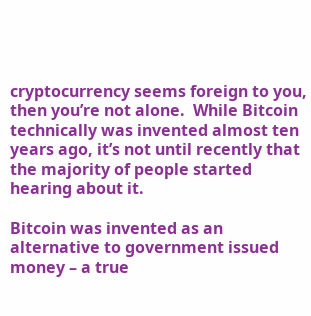cryptocurrency seems foreign to you, then you’re not alone.  While Bitcoin technically was invented almost ten years ago, it’s not until recently that the majority of people started hearing about it.

Bitcoin was invented as an alternative to government issued money – a true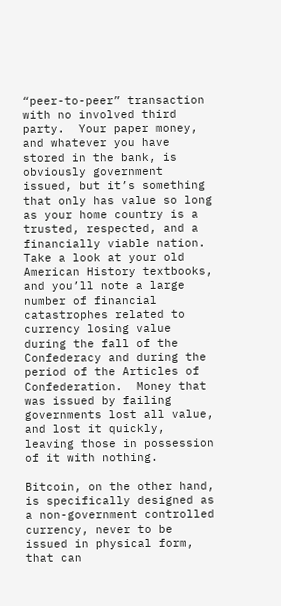“peer-to-peer” transaction with no involved third party.  Your paper money, and whatever you have stored in the bank, is obviously government issued, but it’s something that only has value so long as your home country is a trusted, respected, and a financially viable nation.  Take a look at your old American History textbooks, and you’ll note a large number of financial catastrophes related to currency losing value during the fall of the Confederacy and during the period of the Articles of Confederation.  Money that was issued by failing governments lost all value, and lost it quickly, leaving those in possession of it with nothing.

Bitcoin, on the other hand, is specifically designed as a non-government controlled currency, never to be issued in physical form, that can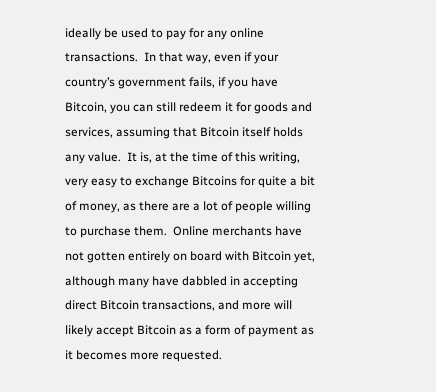ideally be used to pay for any online transactions.  In that way, even if your country’s government fails, if you have Bitcoin, you can still redeem it for goods and services, assuming that Bitcoin itself holds any value.  It is, at the time of this writing, very easy to exchange Bitcoins for quite a bit of money, as there are a lot of people willing to purchase them.  Online merchants have not gotten entirely on board with Bitcoin yet, although many have dabbled in accepting direct Bitcoin transactions, and more will likely accept Bitcoin as a form of payment as it becomes more requested.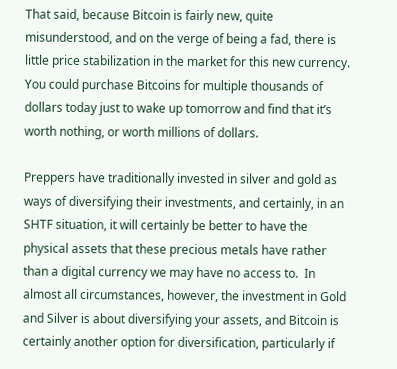That said, because Bitcoin is fairly new, quite misunderstood, and on the verge of being a fad, there is little price stabilization in the market for this new currency.  You could purchase Bitcoins for multiple thousands of dollars today just to wake up tomorrow and find that it’s worth nothing, or worth millions of dollars.

Preppers have traditionally invested in silver and gold as ways of diversifying their investments, and certainly, in an SHTF situation, it will certainly be better to have the physical assets that these precious metals have rather than a digital currency we may have no access to.  In almost all circumstances, however, the investment in Gold and Silver is about diversifying your assets, and Bitcoin is certainly another option for diversification, particularly if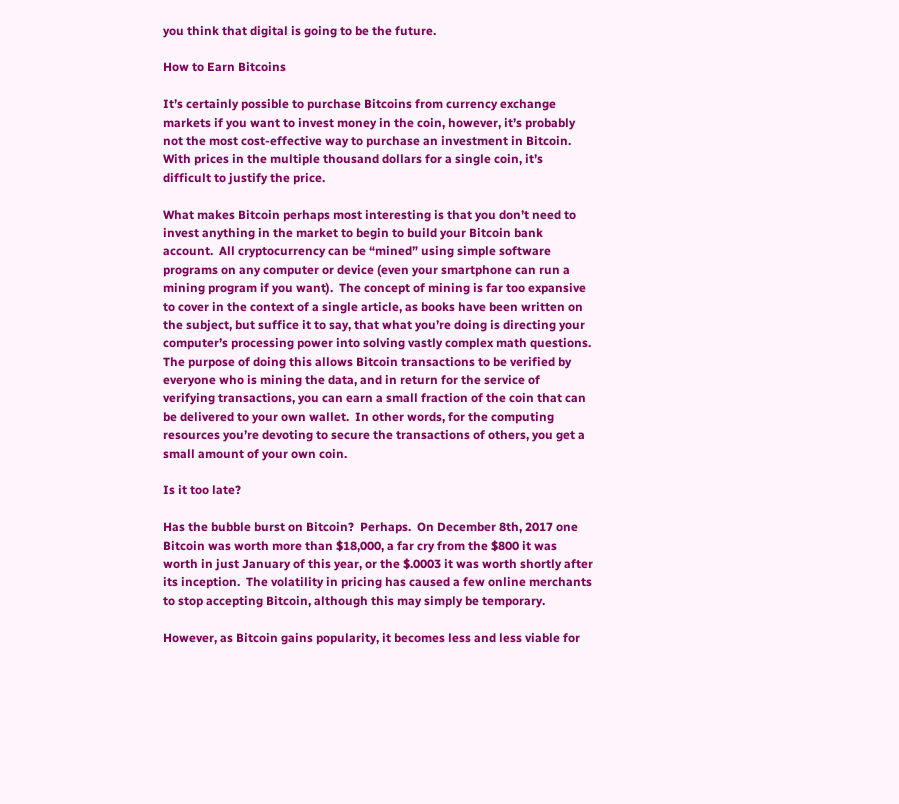you think that digital is going to be the future.

How to Earn Bitcoins

It’s certainly possible to purchase Bitcoins from currency exchange markets if you want to invest money in the coin, however, it’s probably not the most cost-effective way to purchase an investment in Bitcoin.  With prices in the multiple thousand dollars for a single coin, it’s difficult to justify the price.

What makes Bitcoin perhaps most interesting is that you don’t need to invest anything in the market to begin to build your Bitcoin bank account.  All cryptocurrency can be “mined” using simple software programs on any computer or device (even your smartphone can run a mining program if you want).  The concept of mining is far too expansive to cover in the context of a single article, as books have been written on the subject, but suffice it to say, that what you’re doing is directing your computer’s processing power into solving vastly complex math questions. The purpose of doing this allows Bitcoin transactions to be verified by everyone who is mining the data, and in return for the service of verifying transactions, you can earn a small fraction of the coin that can be delivered to your own wallet.  In other words, for the computing resources you’re devoting to secure the transactions of others, you get a small amount of your own coin.

Is it too late?

Has the bubble burst on Bitcoin?  Perhaps.  On December 8th, 2017 one Bitcoin was worth more than $18,000, a far cry from the $800 it was worth in just January of this year, or the $.0003 it was worth shortly after its inception.  The volatility in pricing has caused a few online merchants to stop accepting Bitcoin, although this may simply be temporary.

However, as Bitcoin gains popularity, it becomes less and less viable for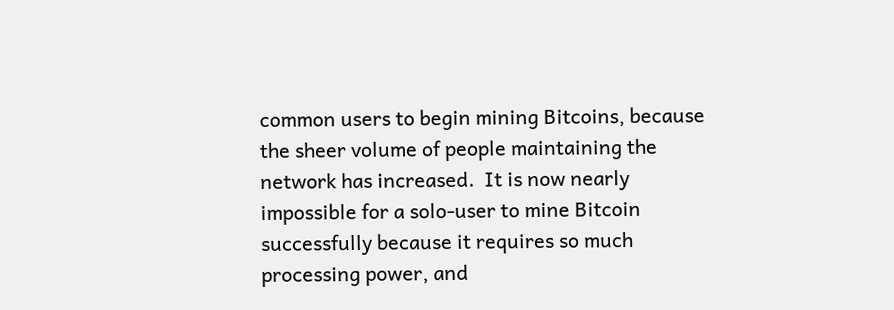common users to begin mining Bitcoins, because the sheer volume of people maintaining the network has increased.  It is now nearly impossible for a solo-user to mine Bitcoin successfully because it requires so much processing power, and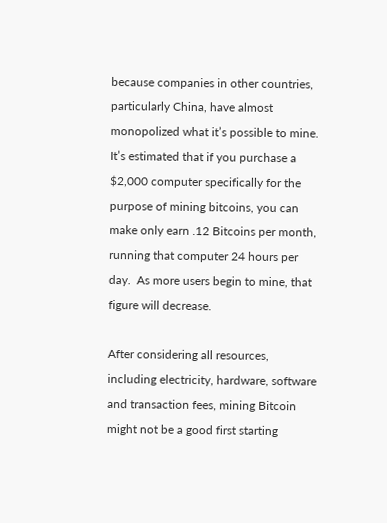because companies in other countries, particularly China, have almost monopolized what it’s possible to mine.  It’s estimated that if you purchase a $2,000 computer specifically for the purpose of mining bitcoins, you can make only earn .12 Bitcoins per month, running that computer 24 hours per day.  As more users begin to mine, that figure will decrease.

After considering all resources, including electricity, hardware, software and transaction fees, mining Bitcoin might not be a good first starting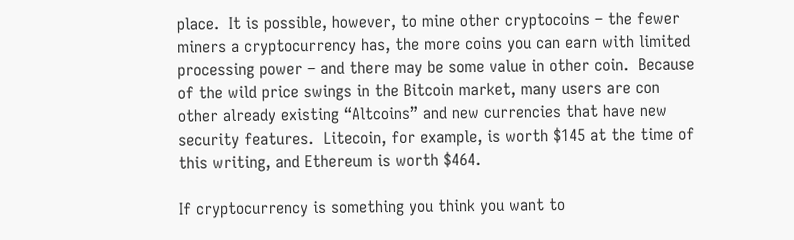place.  It is possible, however, to mine other cryptocoins – the fewer miners a cryptocurrency has, the more coins you can earn with limited processing power – and there may be some value in other coin.  Because of the wild price swings in the Bitcoin market, many users are con other already existing “Altcoins” and new currencies that have new security features.  Litecoin, for example, is worth $145 at the time of this writing, and Ethereum is worth $464.

If cryptocurrency is something you think you want to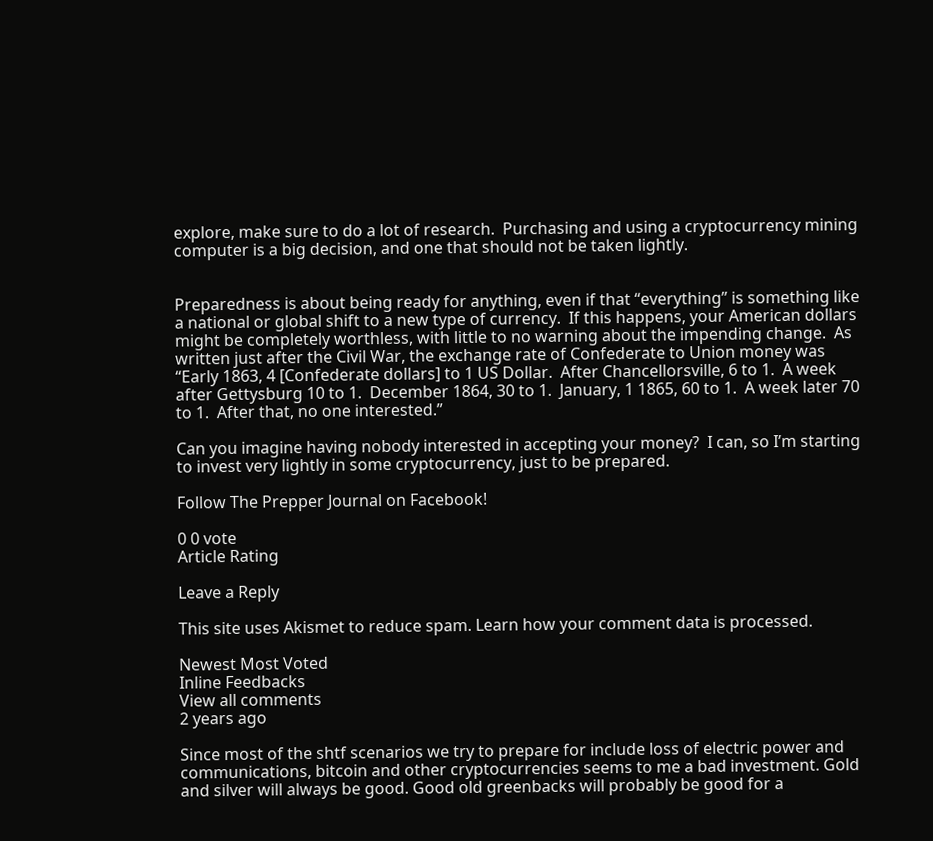explore, make sure to do a lot of research.  Purchasing and using a cryptocurrency mining computer is a big decision, and one that should not be taken lightly.


Preparedness is about being ready for anything, even if that “everything” is something like a national or global shift to a new type of currency.  If this happens, your American dollars might be completely worthless, with little to no warning about the impending change.  As written just after the Civil War, the exchange rate of Confederate to Union money was “Early 1863, 4 [Confederate dollars] to 1 US Dollar.  After Chancellorsville, 6 to 1.  A week after Gettysburg 10 to 1.  December 1864, 30 to 1.  January, 1 1865, 60 to 1.  A week later 70 to 1.  After that, no one interested.”

Can you imagine having nobody interested in accepting your money?  I can, so I’m starting to invest very lightly in some cryptocurrency, just to be prepared.

Follow The Prepper Journal on Facebook!

0 0 vote
Article Rating

Leave a Reply

This site uses Akismet to reduce spam. Learn how your comment data is processed.

Newest Most Voted
Inline Feedbacks
View all comments
2 years ago

Since most of the shtf scenarios we try to prepare for include loss of electric power and communications, bitcoin and other cryptocurrencies seems to me a bad investment. Gold and silver will always be good. Good old greenbacks will probably be good for a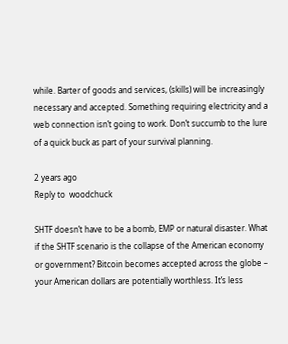while. Barter of goods and services, (skills) will be increasingly necessary and accepted. Something requiring electricity and a web connection isn’t going to work. Don’t succumb to the lure of a quick buck as part of your survival planning.

2 years ago
Reply to  woodchuck

SHTF doesn’t have to be a bomb, EMP or natural disaster. What if the SHTF scenario is the collapse of the American economy or government? Bitcoin becomes accepted across the globe – your American dollars are potentially worthless. It’s less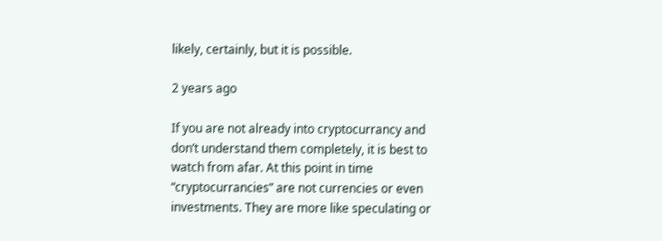likely, certainly, but it is possible.

2 years ago

If you are not already into cryptocurrancy and don’t understand them completely, it is best to watch from afar. At this point in time “cryptocurrancies” are not currencies or even investments. They are more like speculating or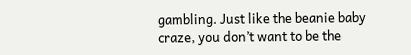gambling. Just like the beanie baby craze, you don’t want to be the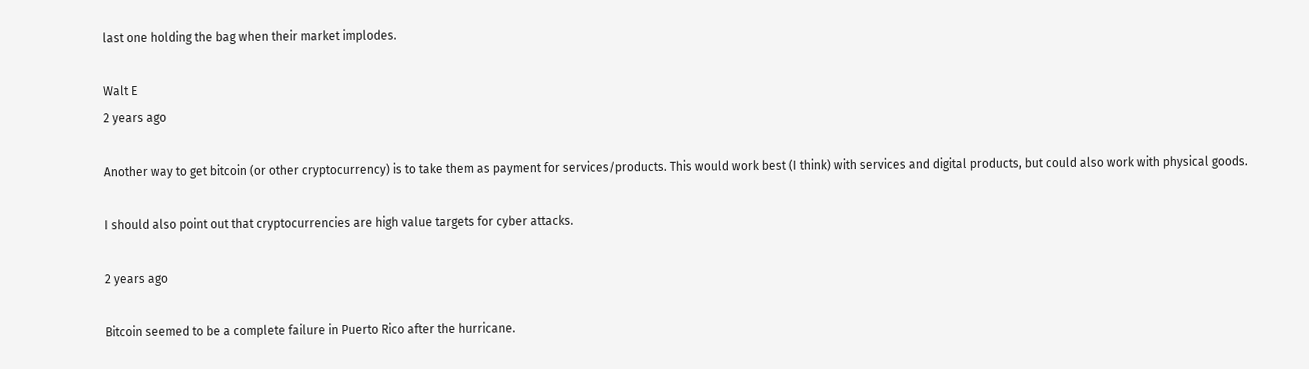last one holding the bag when their market implodes.

Walt E
2 years ago

Another way to get bitcoin (or other cryptocurrency) is to take them as payment for services/products. This would work best (I think) with services and digital products, but could also work with physical goods.

I should also point out that cryptocurrencies are high value targets for cyber attacks.

2 years ago

Bitcoin seemed to be a complete failure in Puerto Rico after the hurricane.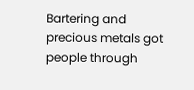Bartering and precious metals got people through